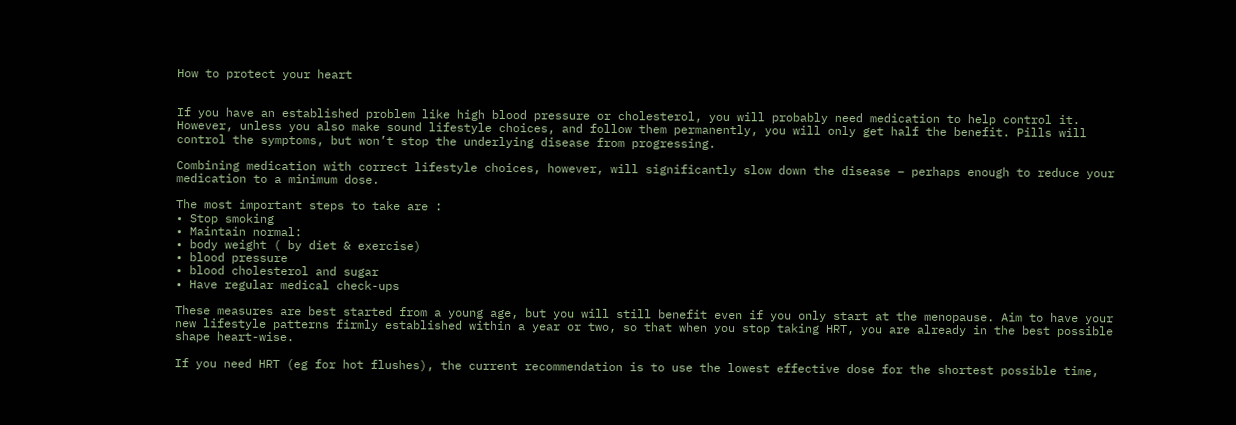How to protect your heart


If you have an established problem like high blood pressure or cholesterol, you will probably need medication to help control it. However, unless you also make sound lifestyle choices, and follow them permanently, you will only get half the benefit. Pills will control the symptoms, but won’t stop the underlying disease from progressing.

Combining medication with correct lifestyle choices, however, will significantly slow down the disease – perhaps enough to reduce your medication to a minimum dose.

The most important steps to take are :
• Stop smoking
• Maintain normal:
• body weight ( by diet & exercise)
• blood pressure
• blood cholesterol and sugar
• Have regular medical check-ups

These measures are best started from a young age, but you will still benefit even if you only start at the menopause. Aim to have your new lifestyle patterns firmly established within a year or two, so that when you stop taking HRT, you are already in the best possible shape heart-wise.

If you need HRT (eg for hot flushes), the current recommendation is to use the lowest effective dose for the shortest possible time,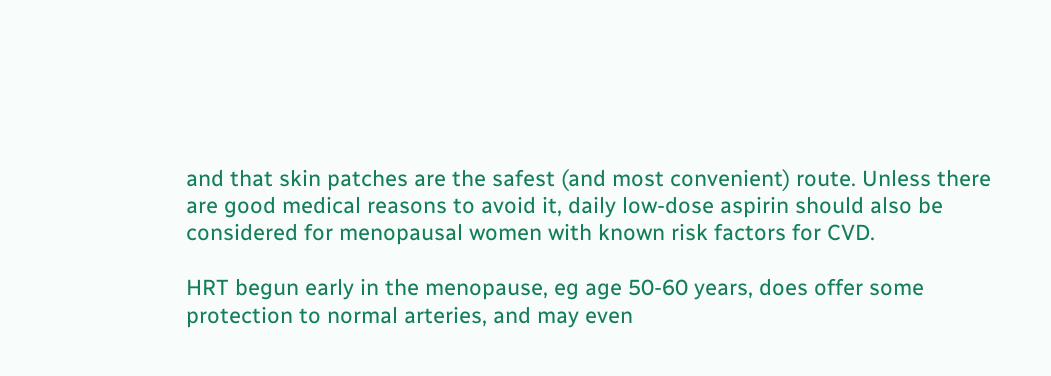and that skin patches are the safest (and most convenient) route. Unless there are good medical reasons to avoid it, daily low-dose aspirin should also be considered for menopausal women with known risk factors for CVD.

HRT begun early in the menopause, eg age 50-60 years, does offer some protection to normal arteries, and may even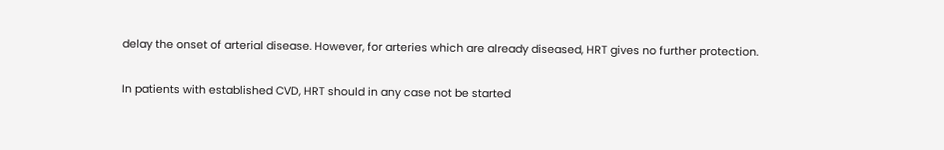delay the onset of arterial disease. However, for arteries which are already diseased, HRT gives no further protection.

In patients with established CVD, HRT should in any case not be started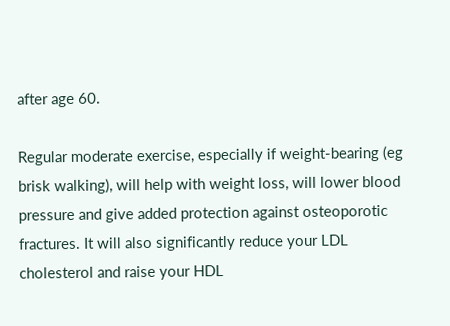after age 60.

Regular moderate exercise, especially if weight-bearing (eg brisk walking), will help with weight loss, will lower blood pressure and give added protection against osteoporotic fractures. It will also significantly reduce your LDL cholesterol and raise your HDL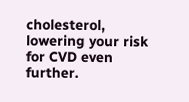cholesterol, lowering your risk for CVD even further.